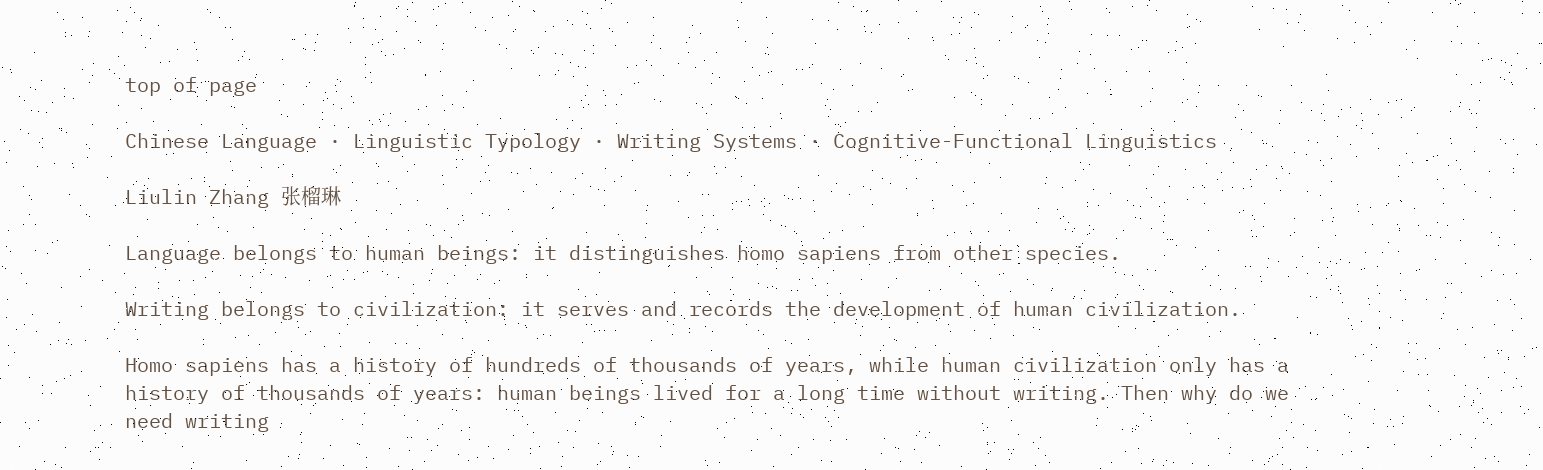top of page

Chinese Language · Linguistic Typology · Writing Systems · Cognitive-Functional Linguistics

Liulin Zhang 张榴琳

Language belongs to human beings: it distinguishes homo sapiens from other species.

Writing belongs to civilization: it serves and records the development of human civilization.

Homo sapiens has a history of hundreds of thousands of years, while human civilization only has a history of thousands of years: human beings lived for a long time without writing. Then why do we need writing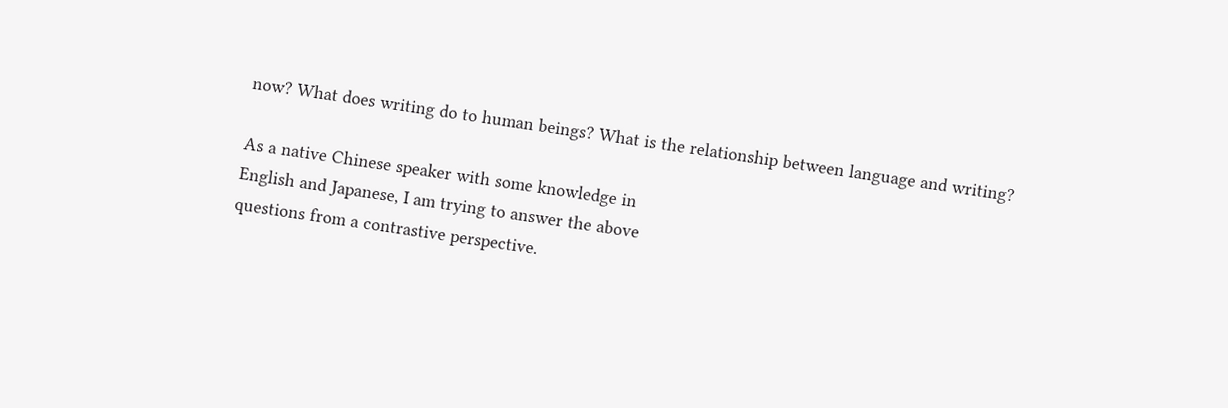now? What does writing do to human beings? What is the relationship between language and writing?

As a native Chinese speaker with some knowledge in
English and Japanese, I am trying to answer the above
questions from a contrastive perspective.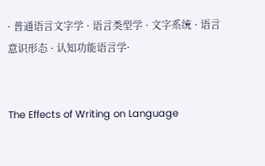· 普通语言文字学 · 语言类型学 · 文字系统 · 语言意识形态 · 认知功能语言学·


The Effects of Writing on Language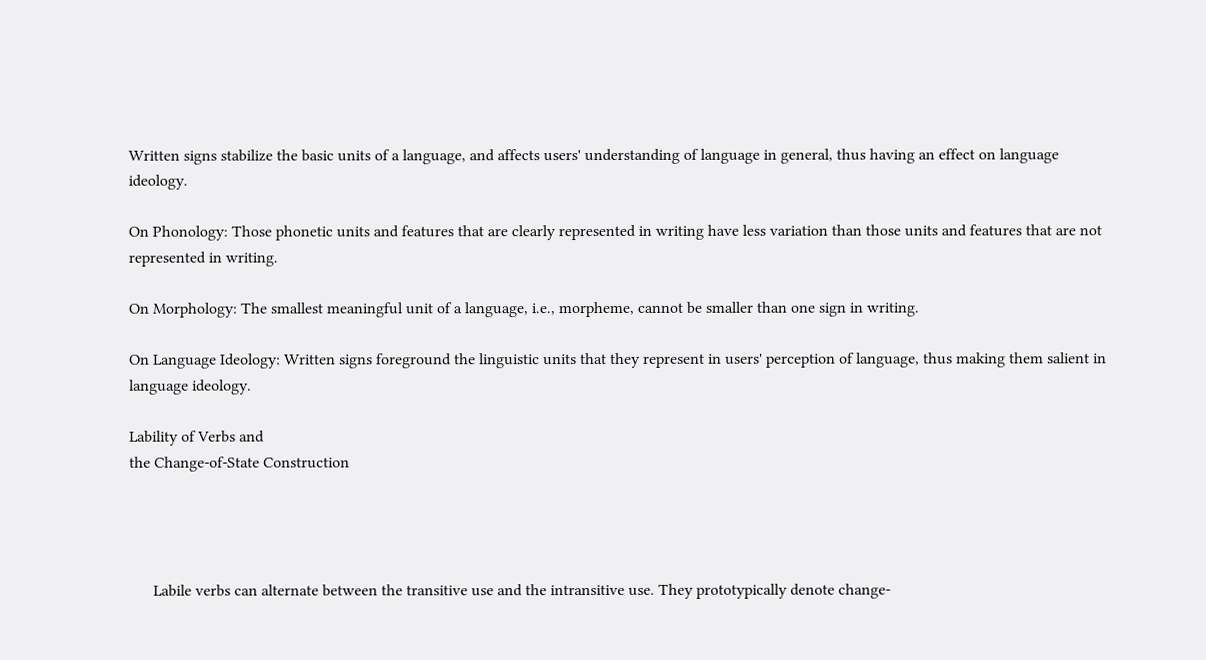Written signs stabilize the basic units of a language, and affects users' understanding of language in general, thus having an effect on language ideology.

On Phonology: Those phonetic units and features that are clearly represented in writing have less variation than those units and features that are not represented in writing.

On Morphology: The smallest meaningful unit of a language, i.e., morpheme, cannot be smaller than one sign in writing.

On Language Ideology: Written signs foreground the linguistic units that they represent in users' perception of language, thus making them salient in language ideology.

Lability of Verbs and
the Change-of-State Construction




      Labile verbs can alternate between the transitive use and the intransitive use. They prototypically denote change-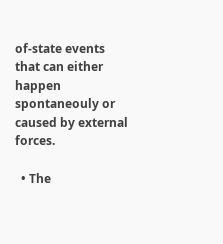of-state events that can either happen spontaneouly or caused by external forces.

  • The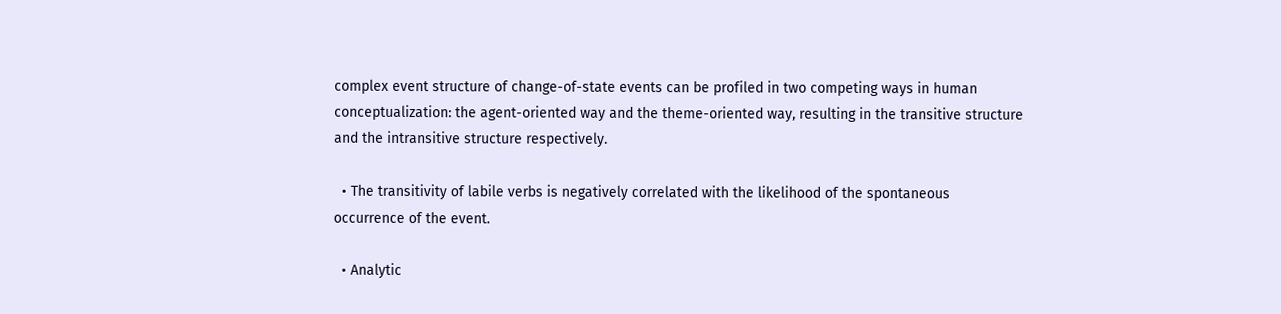complex event structure of change-of-state events can be profiled in two competing ways in human conceptualization: the agent-oriented way and the theme-oriented way, resulting in the transitive structure and the intransitive structure respectively.

  • The transitivity of labile verbs is negatively correlated with the likelihood of the spontaneous occurrence of the event.

  • Analytic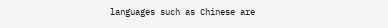languages such as Chinese are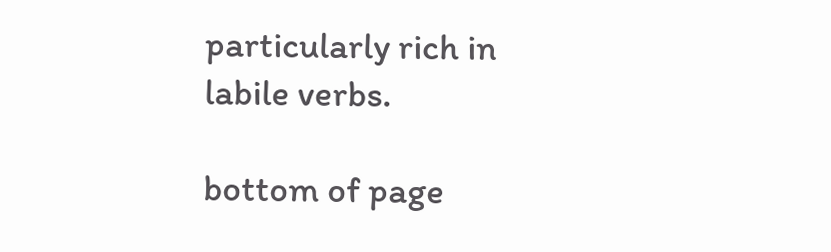particularly rich in labile verbs.

bottom of page